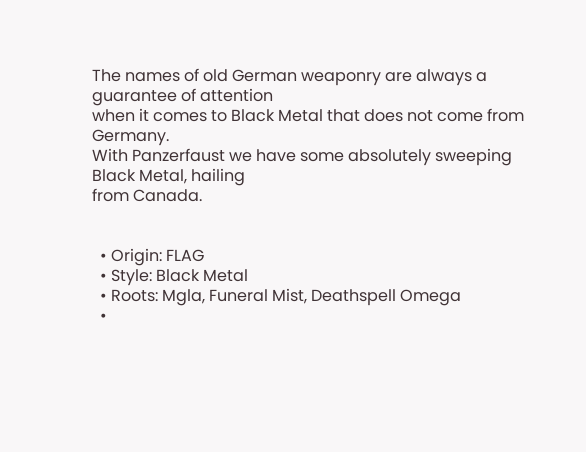The names of old German weaponry are always a guarantee of attention
when it comes to Black Metal that does not come from Germany.
With Panzerfaust we have some absolutely sweeping Black Metal, hailing
from Canada.


  • Origin: FLAG
  • Style: Black Metal
  • Roots: Mgla, Funeral Mist, Deathspell Omega
  •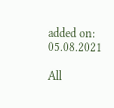added on: 05.08.2021

All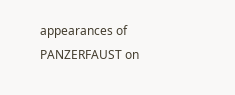appearances of PANZERFAUST on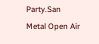Party.San Metal Open Air